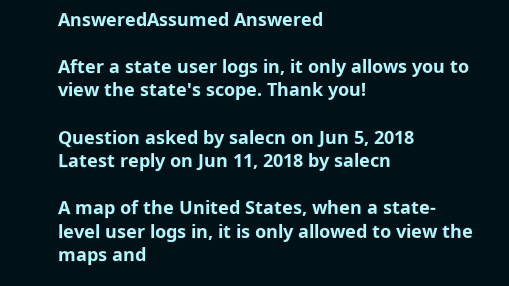AnsweredAssumed Answered

After a state user logs in, it only allows you to view the state's scope. Thank you!

Question asked by salecn on Jun 5, 2018
Latest reply on Jun 11, 2018 by salecn

A map of the United States, when a state-level user logs in, it is only allowed to view the maps and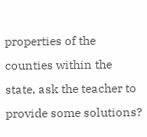properties of the counties within the state, ask the teacher to provide some solutions?